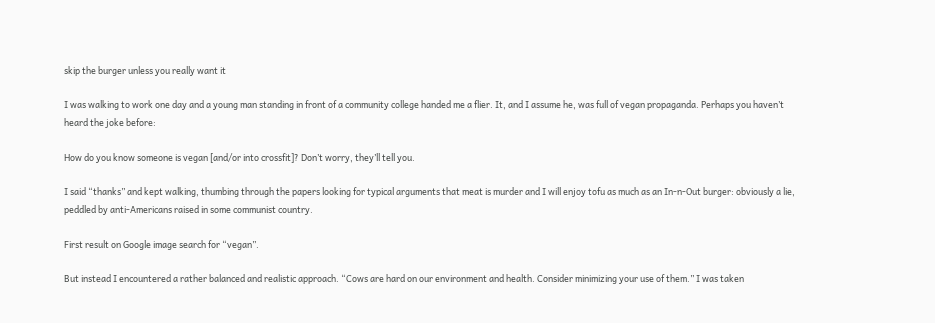skip the burger unless you really want it

I was walking to work one day and a young man standing in front of a community college handed me a flier. It, and I assume he, was full of vegan propaganda. Perhaps you haven’t heard the joke before:

How do you know someone is vegan [and/or into crossfit]? Don’t worry, they’ll tell you.

I said “thanks” and kept walking, thumbing through the papers looking for typical arguments that meat is murder and I will enjoy tofu as much as an In-n-Out burger: obviously a lie, peddled by anti-Americans raised in some communist country.

First result on Google image search for “vegan”.

But instead I encountered a rather balanced and realistic approach. “Cows are hard on our environment and health. Consider minimizing your use of them.” I was taken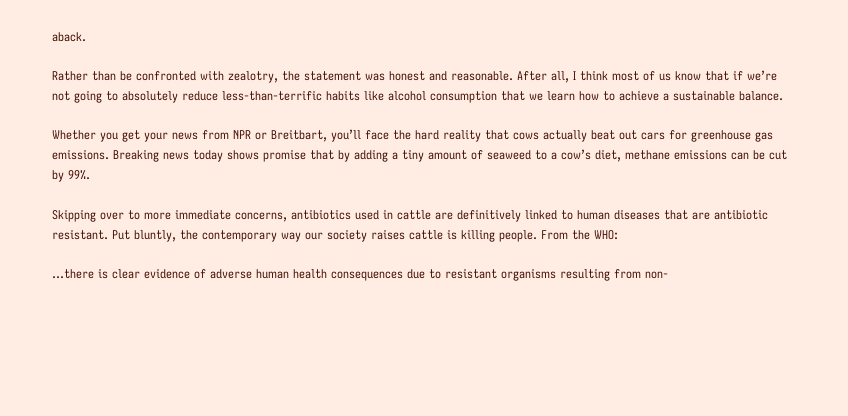aback.

Rather than be confronted with zealotry, the statement was honest and reasonable. After all, I think most of us know that if we’re not going to absolutely reduce less-than-terrific habits like alcohol consumption that we learn how to achieve a sustainable balance.

Whether you get your news from NPR or Breitbart, you’ll face the hard reality that cows actually beat out cars for greenhouse gas emissions. Breaking news today shows promise that by adding a tiny amount of seaweed to a cow’s diet, methane emissions can be cut by 99%.

Skipping over to more immediate concerns, antibiotics used in cattle are definitively linked to human diseases that are antibiotic resistant. Put bluntly, the contemporary way our society raises cattle is killing people. From the WHO:

…there is clear evidence of adverse human health consequences due to resistant organisms resulting from non-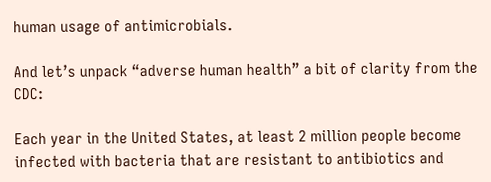human usage of antimicrobials.

And let’s unpack “adverse human health” a bit of clarity from the CDC:

Each year in the United States, at least 2 million people become infected with bacteria that are resistant to antibiotics and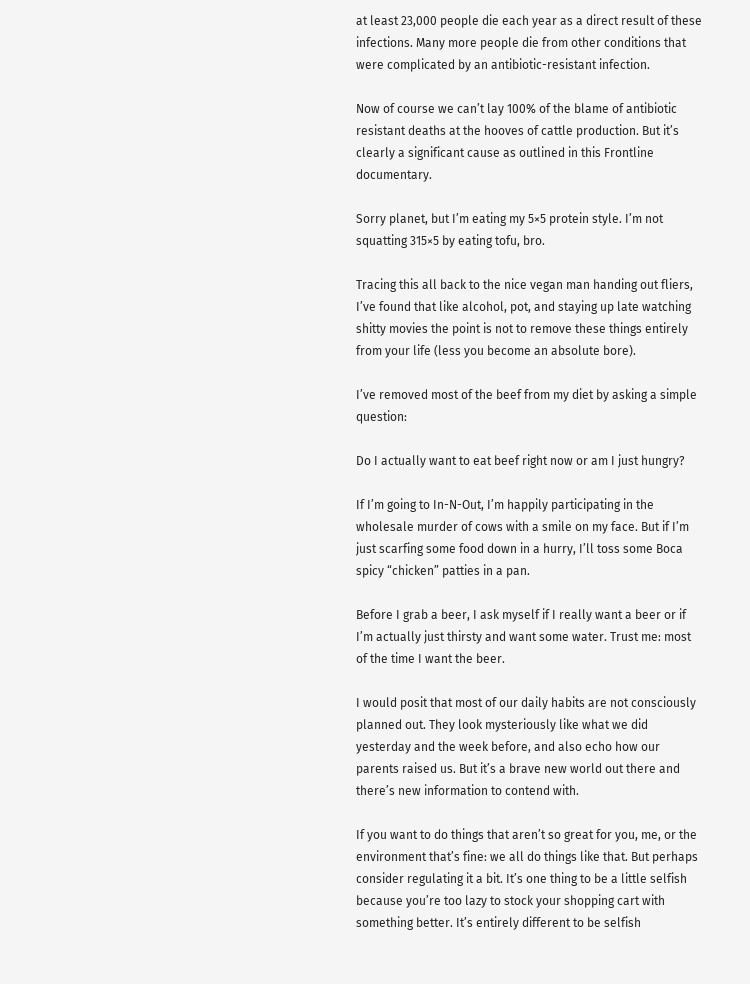at least 23,000 people die each year as a direct result of these infections. Many more people die from other conditions that were complicated by an antibiotic-resistant infection.

Now of course we can’t lay 100% of the blame of antibiotic resistant deaths at the hooves of cattle production. But it’s clearly a significant cause as outlined in this Frontline documentary.

Sorry planet, but I’m eating my 5×5 protein style. I’m not squatting 315×5 by eating tofu, bro.

Tracing this all back to the nice vegan man handing out fliers, I’ve found that like alcohol, pot, and staying up late watching shitty movies the point is not to remove these things entirely from your life (less you become an absolute bore).

I’ve removed most of the beef from my diet by asking a simple question:

Do I actually want to eat beef right now or am I just hungry?

If I’m going to In-N-Out, I’m happily participating in the wholesale murder of cows with a smile on my face. But if I’m just scarfing some food down in a hurry, I’ll toss some Boca spicy “chicken” patties in a pan.

Before I grab a beer, I ask myself if I really want a beer or if I’m actually just thirsty and want some water. Trust me: most of the time I want the beer.

I would posit that most of our daily habits are not consciously planned out. They look mysteriously like what we did yesterday and the week before, and also echo how our parents raised us. But it’s a brave new world out there and there’s new information to contend with.

If you want to do things that aren’t so great for you, me, or the environment that’s fine: we all do things like that. But perhaps consider regulating it a bit. It’s one thing to be a little selfish because you’re too lazy to stock your shopping cart with something better. It’s entirely different to be selfish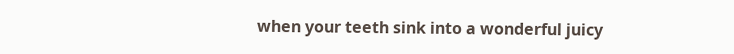when your teeth sink into a wonderful juicy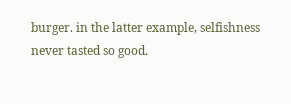burger. in the latter example, selfishness never tasted so good.